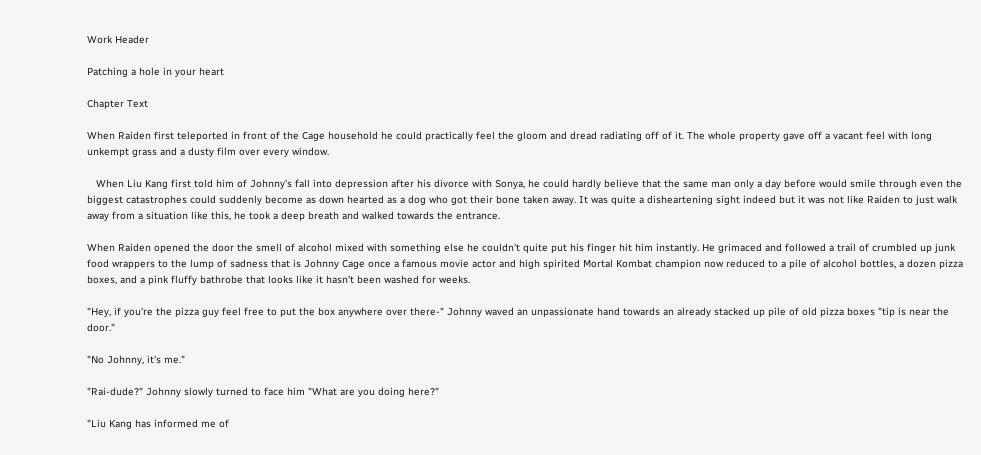Work Header

Patching a hole in your heart

Chapter Text

When Raiden first teleported in front of the Cage household he could practically feel the gloom and dread radiating off of it. The whole property gave off a vacant feel with long unkempt grass and a dusty film over every window.

   When Liu Kang first told him of Johnny's fall into depression after his divorce with Sonya, he could hardly believe that the same man only a day before would smile through even the biggest catastrophes could suddenly become as down hearted as a dog who got their bone taken away. It was quite a disheartening sight indeed but it was not like Raiden to just walk away from a situation like this, he took a deep breath and walked towards the entrance.

When Raiden opened the door the smell of alcohol mixed with something else he couldn't quite put his finger hit him instantly. He grimaced and followed a trail of crumbled up junk food wrappers to the lump of sadness that is Johnny Cage once a famous movie actor and high spirited Mortal Kombat champion now reduced to a pile of alcohol bottles, a dozen pizza boxes, and a pink fluffy bathrobe that looks like it hasn't been washed for weeks.

"Hey, if you're the pizza guy feel free to put the box anywhere over there-" Johnny waved an unpassionate hand towards an already stacked up pile of old pizza boxes "tip is near the door."

"No Johnny, it's me."

"Rai-dude?" Johnny slowly turned to face him "What are you doing here?"

"Liu Kang has informed me of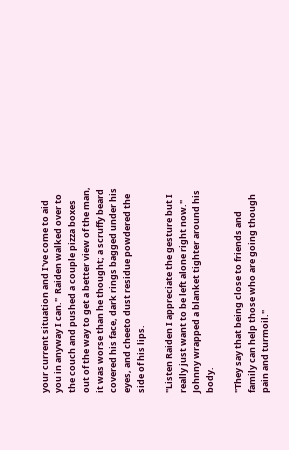your current situation and I've come to aid you in anyway I can."  Raiden walked over to the couch and pushed a couple pizza boxes out of the way to get a better view of the man, it was worse than he thought; a scruffy beard covered his face, dark rings bagged under his eyes, and cheeto dust residue powdered the side of his lips.

"Listen Raiden I appreciate the gesture but I really just want to be left alone right now." Johnny wrapped a blanket tighter around his body.

"They say that being close to friends and family can help those who are going though pain and turmoil."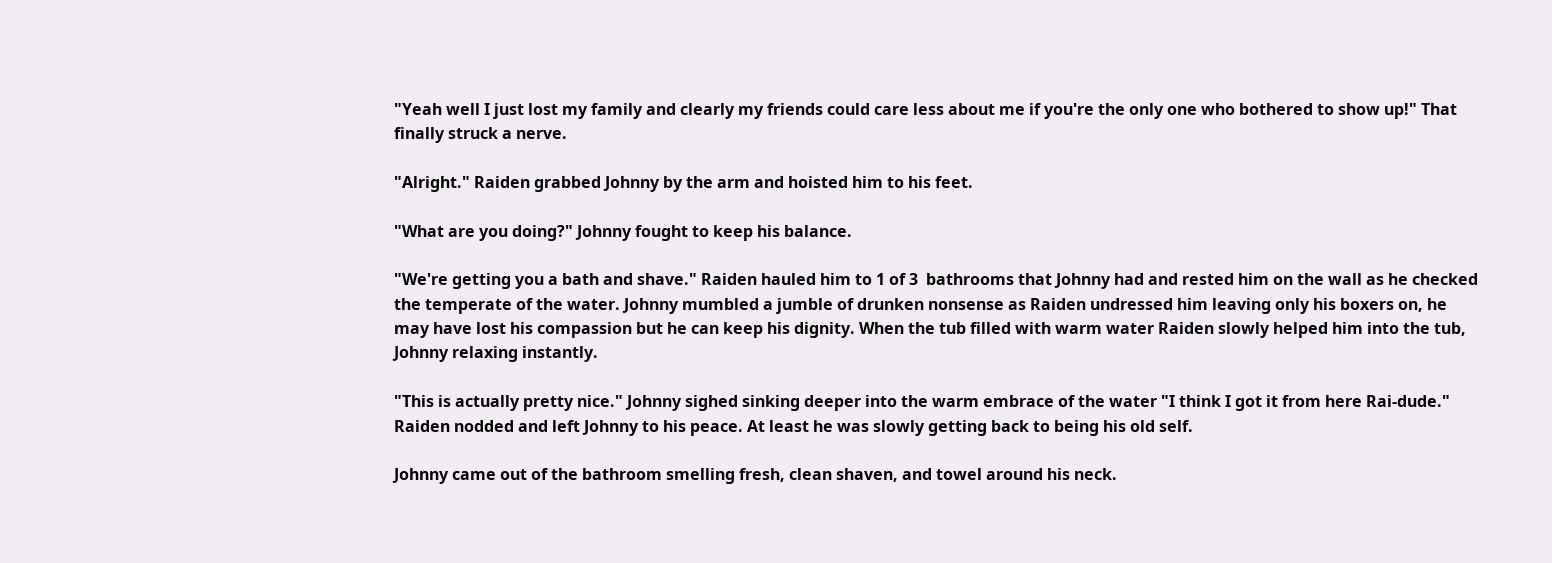"Yeah well I just lost my family and clearly my friends could care less about me if you're the only one who bothered to show up!" That finally struck a nerve.

"Alright." Raiden grabbed Johnny by the arm and hoisted him to his feet.

"What are you doing?" Johnny fought to keep his balance.

"We're getting you a bath and shave." Raiden hauled him to 1 of 3  bathrooms that Johnny had and rested him on the wall as he checked the temperate of the water. Johnny mumbled a jumble of drunken nonsense as Raiden undressed him leaving only his boxers on, he may have lost his compassion but he can keep his dignity. When the tub filled with warm water Raiden slowly helped him into the tub, Johnny relaxing instantly.

"This is actually pretty nice." Johnny sighed sinking deeper into the warm embrace of the water "I think I got it from here Rai-dude." Raiden nodded and left Johnny to his peace. At least he was slowly getting back to being his old self.

Johnny came out of the bathroom smelling fresh, clean shaven, and towel around his neck.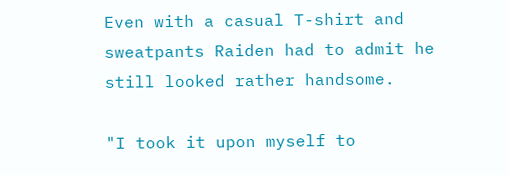Even with a casual T-shirt and sweatpants Raiden had to admit he still looked rather handsome.

"I took it upon myself to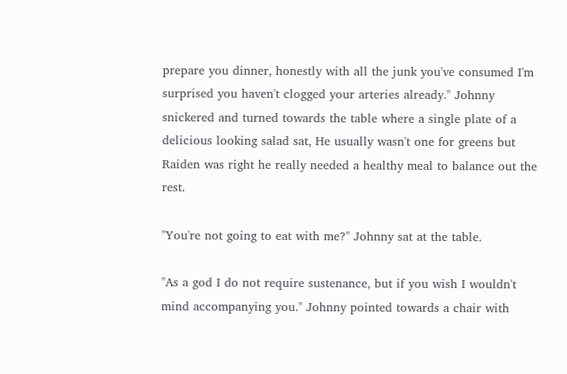prepare you dinner, honestly with all the junk you've consumed I'm surprised you haven't clogged your arteries already." Johnny snickered and turned towards the table where a single plate of a delicious looking salad sat, He usually wasn't one for greens but Raiden was right he really needed a healthy meal to balance out the rest.

"You're not going to eat with me?" Johnny sat at the table.

"As a god I do not require sustenance, but if you wish I wouldn't mind accompanying you." Johnny pointed towards a chair with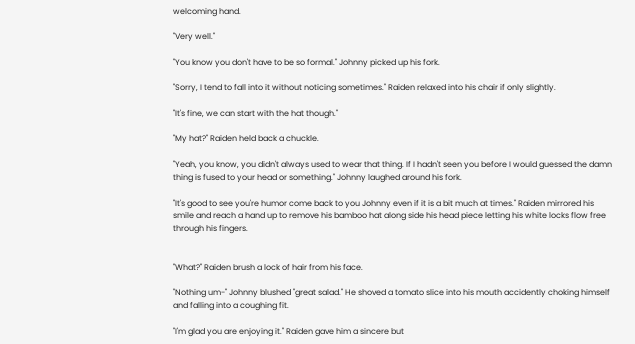welcoming hand.

"Very well."

"You know you don't have to be so formal." Johnny picked up his fork.

"Sorry, I tend to fall into it without noticing sometimes." Raiden relaxed into his chair if only slightly.

"It's fine, we can start with the hat though."

"My hat?" Raiden held back a chuckle.

"Yeah, you know, you didn't always used to wear that thing. If I hadn't seen you before I would guessed the damn thing is fused to your head or something." Johnny laughed around his fork.

"It's good to see you're humor come back to you Johnny even if it is a bit much at times." Raiden mirrored his smile and reach a hand up to remove his bamboo hat along side his head piece letting his white locks flow free through his fingers.


"What?" Raiden brush a lock of hair from his face.

"Nothing um-" Johnny blushed "great salad." He shoved a tomato slice into his mouth accidently choking himself and falling into a coughing fit.

"I'm glad you are enjoying it." Raiden gave him a sincere but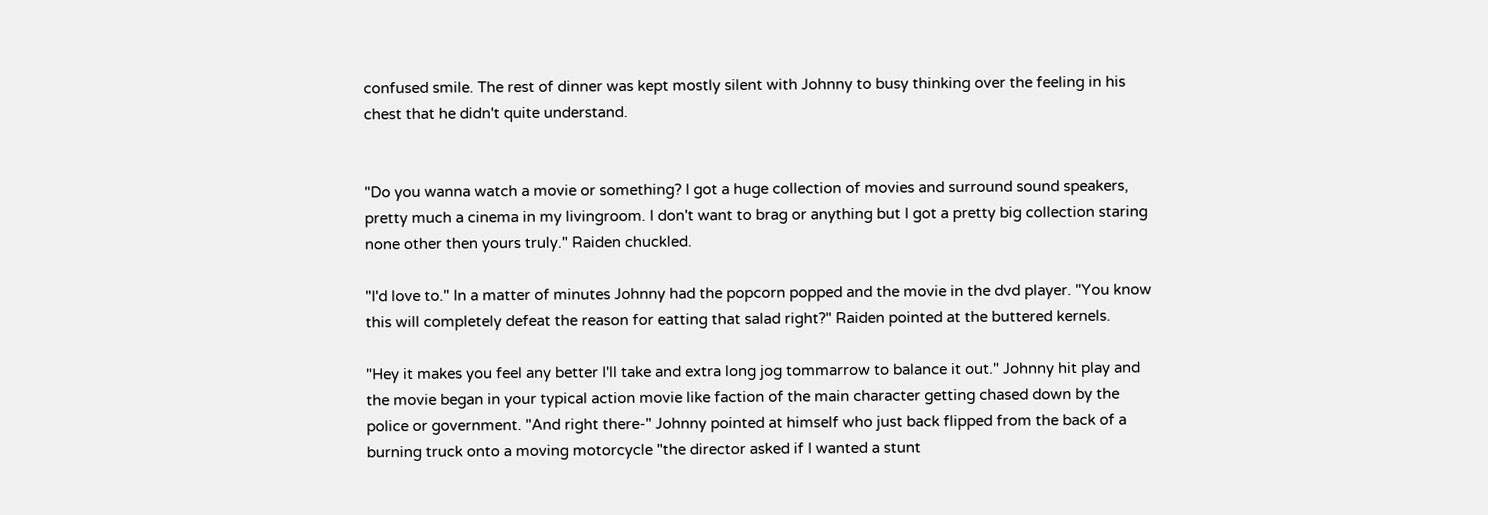confused smile. The rest of dinner was kept mostly silent with Johnny to busy thinking over the feeling in his chest that he didn't quite understand.


"Do you wanna watch a movie or something? I got a huge collection of movies and surround sound speakers, pretty much a cinema in my livingroom. I don't want to brag or anything but I got a pretty big collection staring none other then yours truly." Raiden chuckled.

"I'd love to." In a matter of minutes Johnny had the popcorn popped and the movie in the dvd player. "You know this will completely defeat the reason for eatting that salad right?" Raiden pointed at the buttered kernels.

"Hey it makes you feel any better I'll take and extra long jog tommarrow to balance it out." Johnny hit play and the movie began in your typical action movie like faction of the main character getting chased down by the police or government. "And right there-" Johnny pointed at himself who just back flipped from the back of a burning truck onto a moving motorcycle "the director asked if I wanted a stunt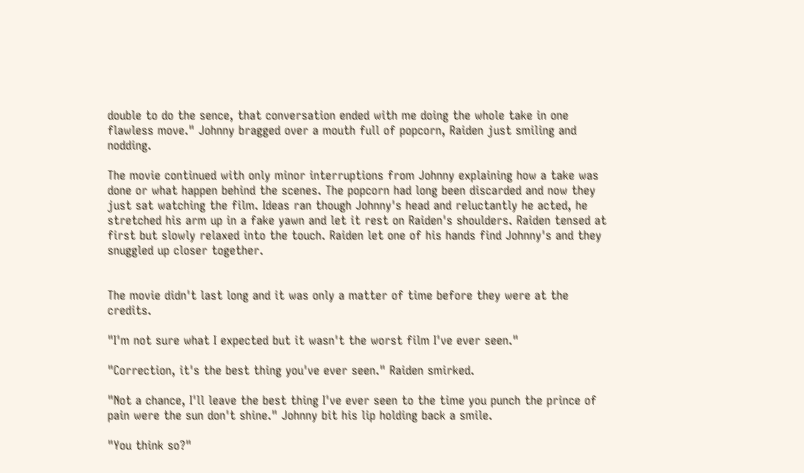double to do the sence, that conversation ended with me doing the whole take in one flawless move." Johnny bragged over a mouth full of popcorn, Raiden just smiling and nodding.

The movie continued with only minor interruptions from Johnny explaining how a take was done or what happen behind the scenes. The popcorn had long been discarded and now they just sat watching the film. Ideas ran though Johnny's head and reluctantly he acted, he stretched his arm up in a fake yawn and let it rest on Raiden's shoulders. Raiden tensed at first but slowly relaxed into the touch. Raiden let one of his hands find Johnny's and they snuggled up closer together.


The movie didn't last long and it was only a matter of time before they were at the credits.

"I'm not sure what I expected but it wasn't the worst film I've ever seen."

"Correction, it's the best thing you've ever seen." Raiden smirked.

"Not a chance, I'll leave the best thing I've ever seen to the time you punch the prince of pain were the sun don't shine." Johnny bit his lip holding back a smile.

"You think so?"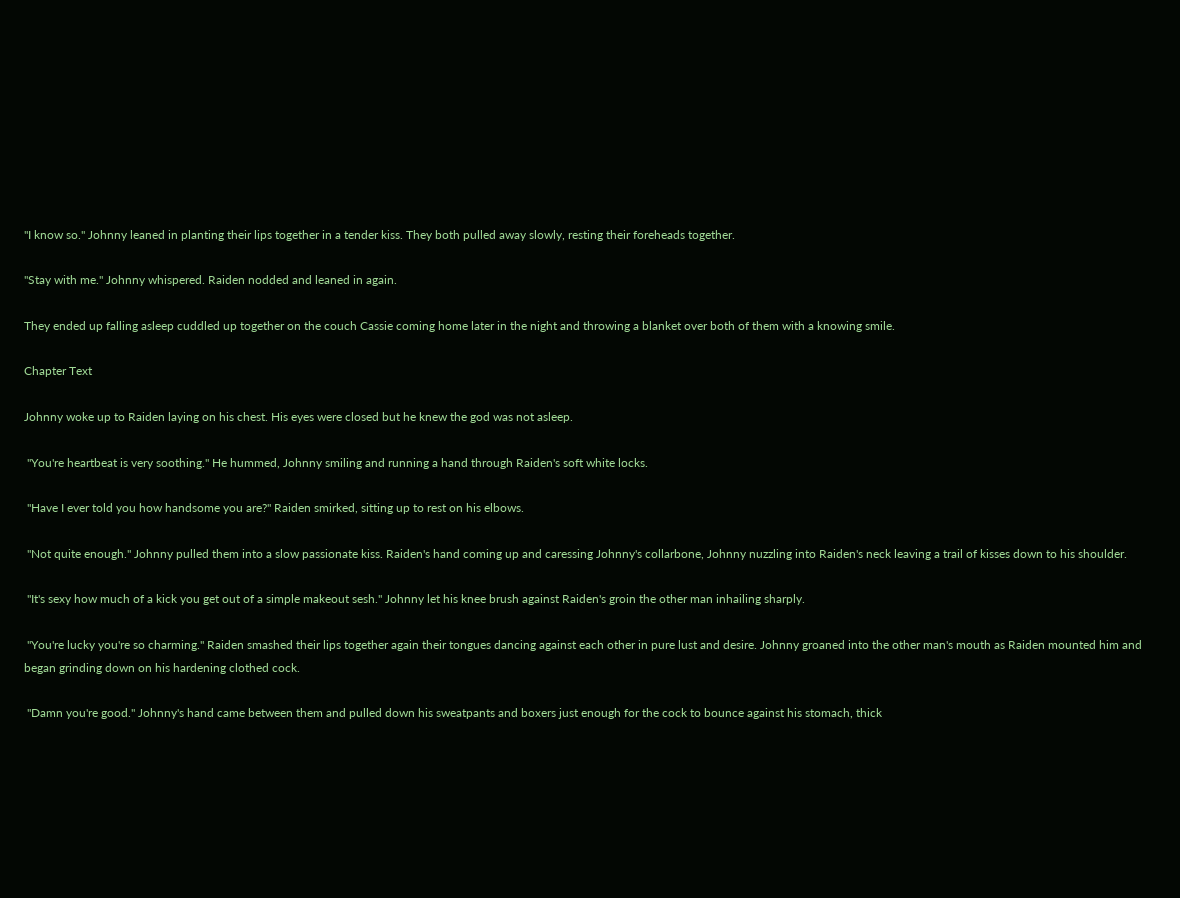"I know so." Johnny leaned in planting their lips together in a tender kiss. They both pulled away slowly, resting their foreheads together.

"Stay with me." Johnny whispered. Raiden nodded and leaned in again.

They ended up falling asleep cuddled up together on the couch Cassie coming home later in the night and throwing a blanket over both of them with a knowing smile.

Chapter Text

Johnny woke up to Raiden laying on his chest. His eyes were closed but he knew the god was not asleep.

 "You're heartbeat is very soothing." He hummed, Johnny smiling and running a hand through Raiden's soft white locks.

 "Have I ever told you how handsome you are?" Raiden smirked, sitting up to rest on his elbows.

 "Not quite enough." Johnny pulled them into a slow passionate kiss. Raiden's hand coming up and caressing Johnny's collarbone, Johnny nuzzling into Raiden's neck leaving a trail of kisses down to his shoulder.

 "It's sexy how much of a kick you get out of a simple makeout sesh." Johnny let his knee brush against Raiden's groin the other man inhailing sharply.

 "You're lucky you're so charming." Raiden smashed their lips together again their tongues dancing against each other in pure lust and desire. Johnny groaned into the other man's mouth as Raiden mounted him and began grinding down on his hardening clothed cock.

 "Damn you're good." Johnny's hand came between them and pulled down his sweatpants and boxers just enough for the cock to bounce against his stomach, thick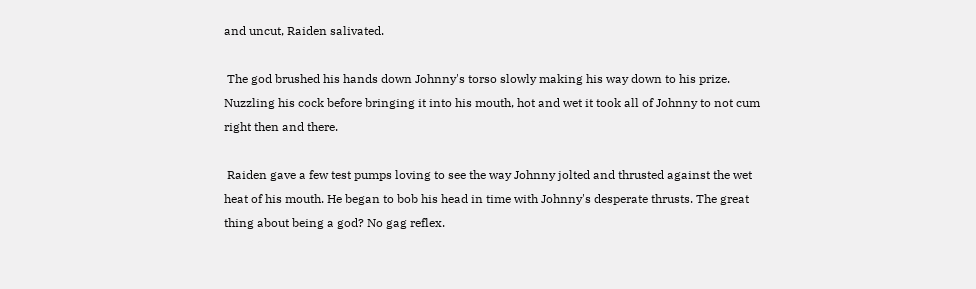and uncut, Raiden salivated.

 The god brushed his hands down Johnny's torso slowly making his way down to his prize. Nuzzling his cock before bringing it into his mouth, hot and wet it took all of Johnny to not cum right then and there.

 Raiden gave a few test pumps loving to see the way Johnny jolted and thrusted against the wet heat of his mouth. He began to bob his head in time with Johnny's desperate thrusts. The great thing about being a god? No gag reflex.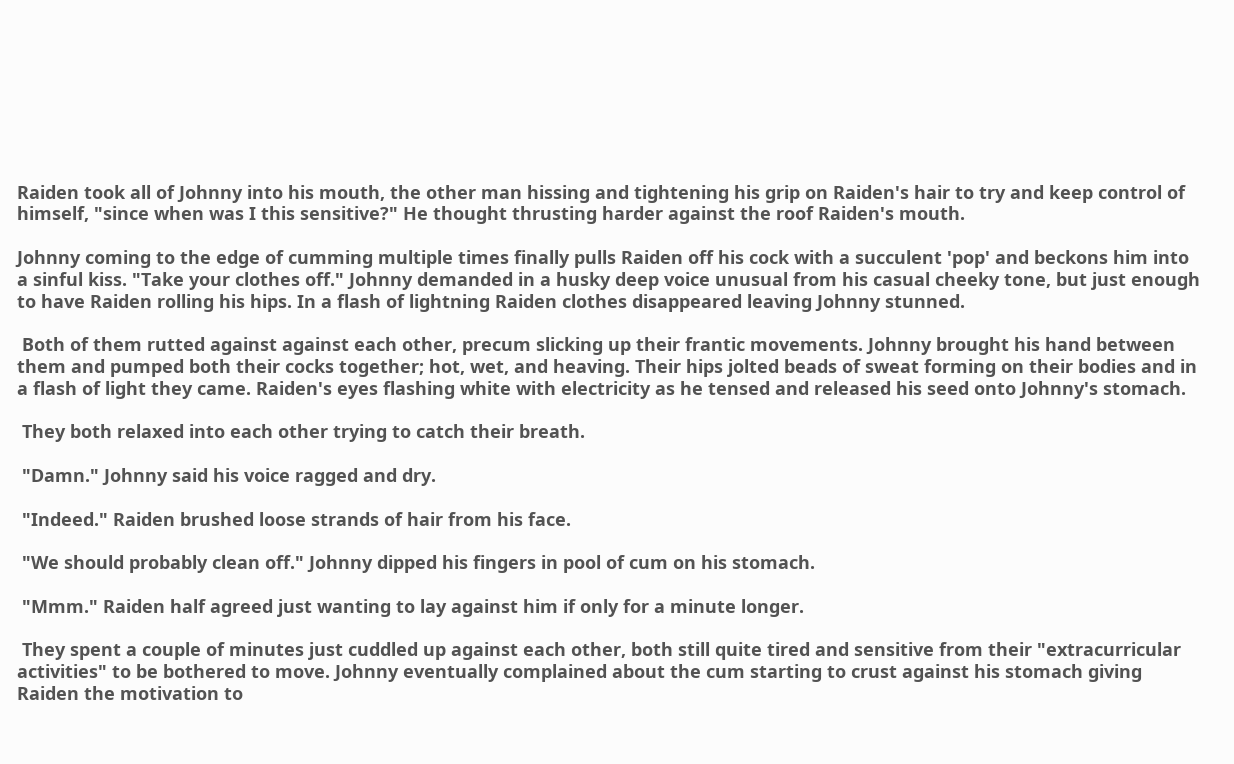Raiden took all of Johnny into his mouth, the other man hissing and tightening his grip on Raiden's hair to try and keep control of himself, "since when was I this sensitive?" He thought thrusting harder against the roof Raiden's mouth.

Johnny coming to the edge of cumming multiple times finally pulls Raiden off his cock with a succulent 'pop' and beckons him into a sinful kiss. "Take your clothes off." Johnny demanded in a husky deep voice unusual from his casual cheeky tone, but just enough to have Raiden rolling his hips. In a flash of lightning Raiden clothes disappeared leaving Johnny stunned.

 Both of them rutted against against each other, precum slicking up their frantic movements. Johnny brought his hand between them and pumped both their cocks together; hot, wet, and heaving. Their hips jolted beads of sweat forming on their bodies and in a flash of light they came. Raiden's eyes flashing white with electricity as he tensed and released his seed onto Johnny's stomach.

 They both relaxed into each other trying to catch their breath.

 "Damn." Johnny said his voice ragged and dry.

 "Indeed." Raiden brushed loose strands of hair from his face.

 "We should probably clean off." Johnny dipped his fingers in pool of cum on his stomach.

 "Mmm." Raiden half agreed just wanting to lay against him if only for a minute longer.

 They spent a couple of minutes just cuddled up against each other, both still quite tired and sensitive from their "extracurricular activities" to be bothered to move. Johnny eventually complained about the cum starting to crust against his stomach giving Raiden the motivation to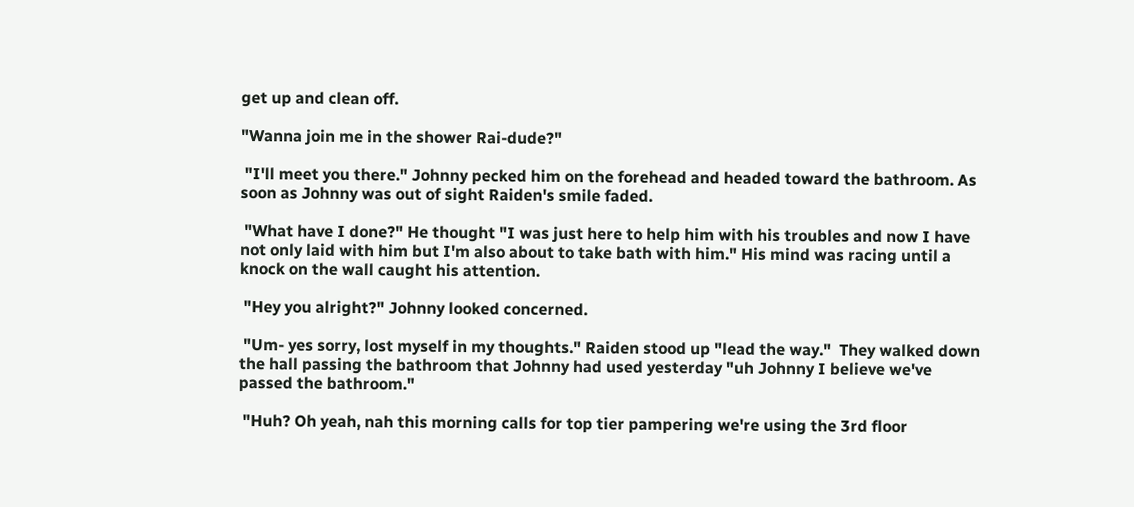get up and clean off.

"Wanna join me in the shower Rai-dude?"

 "I'll meet you there." Johnny pecked him on the forehead and headed toward the bathroom. As soon as Johnny was out of sight Raiden's smile faded.

 "What have I done?" He thought "I was just here to help him with his troubles and now I have not only laid with him but I'm also about to take bath with him." His mind was racing until a knock on the wall caught his attention.

 "Hey you alright?" Johnny looked concerned.

 "Um- yes sorry, lost myself in my thoughts." Raiden stood up "lead the way."  They walked down the hall passing the bathroom that Johnny had used yesterday "uh Johnny I believe we've passed the bathroom."

 "Huh? Oh yeah, nah this morning calls for top tier pampering we're using the 3rd floor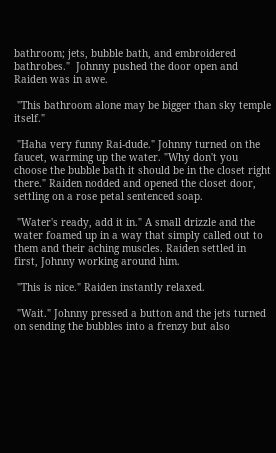bathroom; jets, bubble bath, and embroidered bathrobes."  Johnny pushed the door open and Raiden was in awe.

 "This bathroom alone may be bigger than sky temple itself."

 "Haha very funny Rai-dude." Johnny turned on the faucet, warming up the water. "Why don't you choose the bubble bath it should be in the closet right there." Raiden nodded and opened the closet door, settling on a rose petal sentenced soap.

 "Water's ready, add it in." A small drizzle and the water foamed up in a way that simply called out to them and their aching muscles. Raiden settled in first, Johnny working around him.

 "This is nice." Raiden instantly relaxed.

 "Wait." Johnny pressed a button and the jets turned on sending the bubbles into a frenzy but also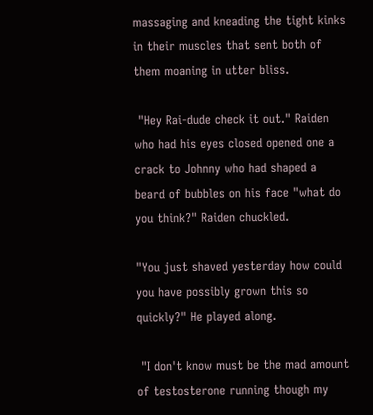massaging and kneading the tight kinks in their muscles that sent both of them moaning in utter bliss.

 "Hey Rai-dude check it out." Raiden who had his eyes closed opened one a crack to Johnny who had shaped a beard of bubbles on his face "what do you think?" Raiden chuckled.

"You just shaved yesterday how could you have possibly grown this so quickly?" He played along.

 "I don't know must be the mad amount of testosterone running though my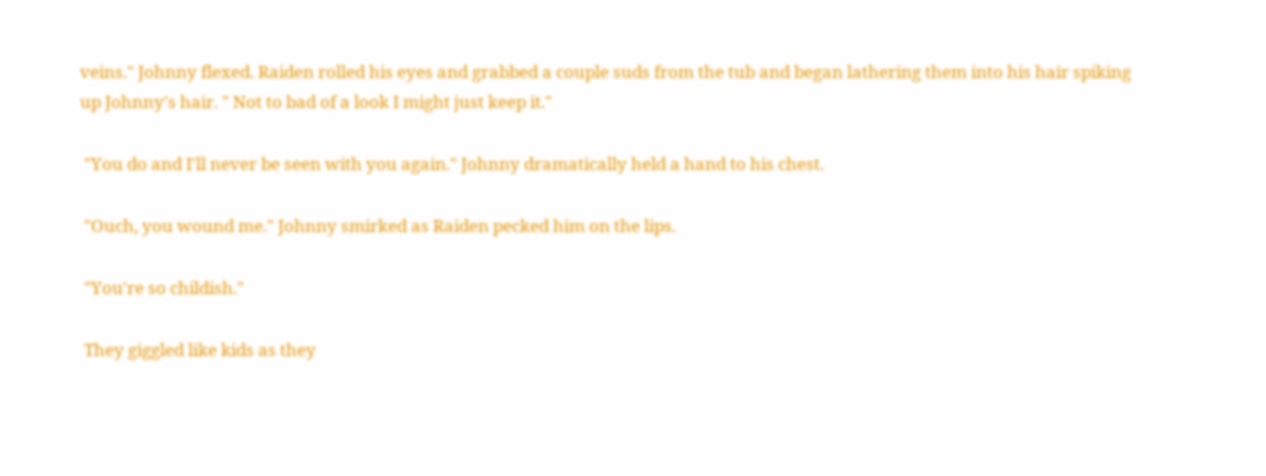veins." Johnny flexed. Raiden rolled his eyes and grabbed a couple suds from the tub and began lathering them into his hair spiking up Johnny's hair. " Not to bad of a look I might just keep it."

 "You do and I'll never be seen with you again." Johnny dramatically held a hand to his chest.

 "Ouch, you wound me." Johnny smirked as Raiden pecked him on the lips.

 "You're so childish."

 They giggled like kids as they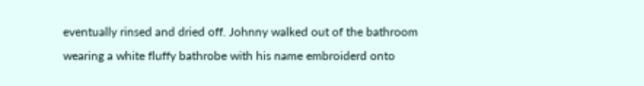eventually rinsed and dried off. Johnny walked out of the bathroom wearing a white fluffy bathrobe with his name embroiderd onto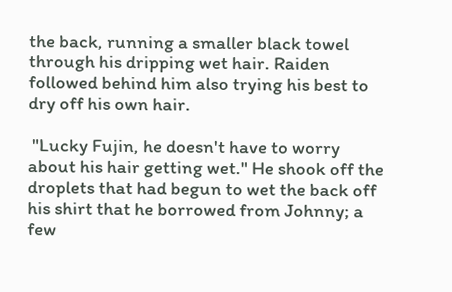the back, running a smaller black towel through his dripping wet hair. Raiden followed behind him also trying his best to dry off his own hair.

 "Lucky Fujin, he doesn't have to worry about his hair getting wet." He shook off the droplets that had begun to wet the back off his shirt that he borrowed from Johnny; a few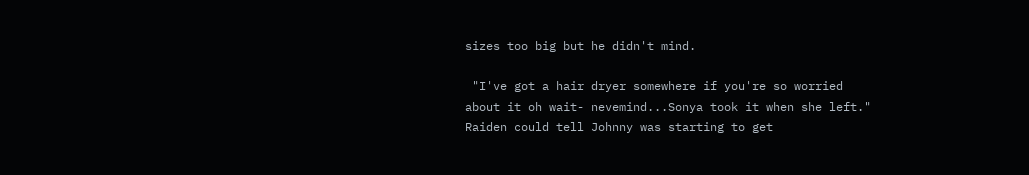sizes too big but he didn't mind.

 "I've got a hair dryer somewhere if you're so worried about it oh wait- nevemind...Sonya took it when she left." Raiden could tell Johnny was starting to get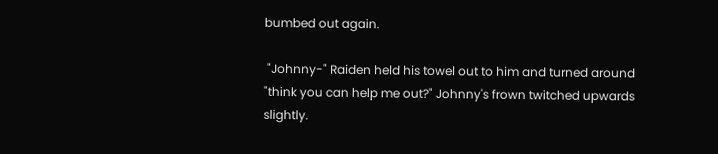bumbed out again.

 "Johnny-" Raiden held his towel out to him and turned around "think you can help me out?" Johnny's frown twitched upwards slightly.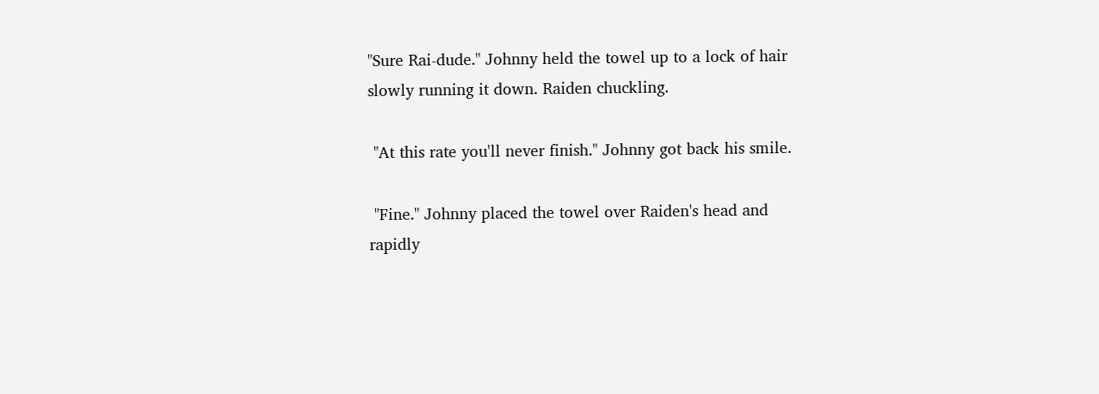"Sure Rai-dude." Johnny held the towel up to a lock of hair slowly running it down. Raiden chuckling.

 "At this rate you'll never finish." Johnny got back his smile.

 "Fine." Johnny placed the towel over Raiden's head and rapidly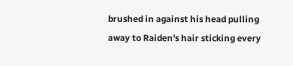brushed in against his head pulling away to Raiden's hair sticking every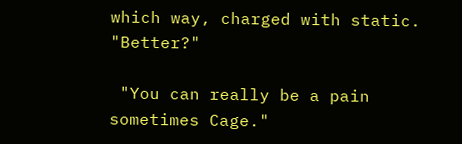which way, charged with static. "Better?"

 "You can really be a pain sometimes Cage."